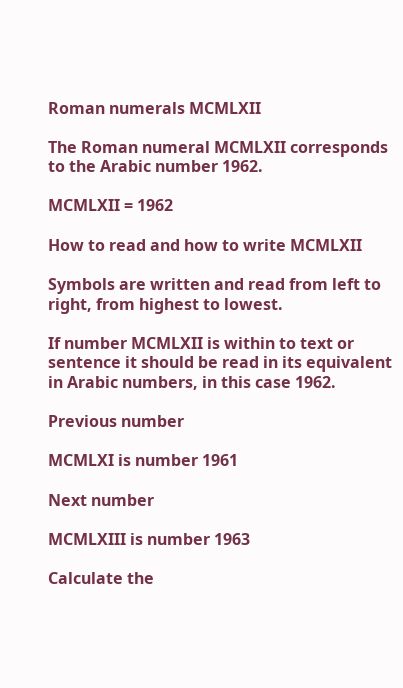Roman numerals MCMLXII

The Roman numeral MCMLXII corresponds to the Arabic number 1962.

MCMLXII = 1962

How to read and how to write MCMLXII

Symbols are written and read from left to right, from highest to lowest.

If number MCMLXII is within to text or sentence it should be read in its equivalent in Arabic numbers, in this case 1962.

Previous number

MCMLXI is number 1961

Next number

MCMLXIII is number 1963

Calculate the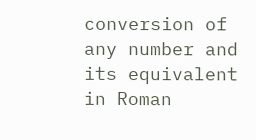conversion of any number and its equivalent in Roman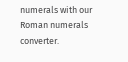numerals with our Roman numerals converter.